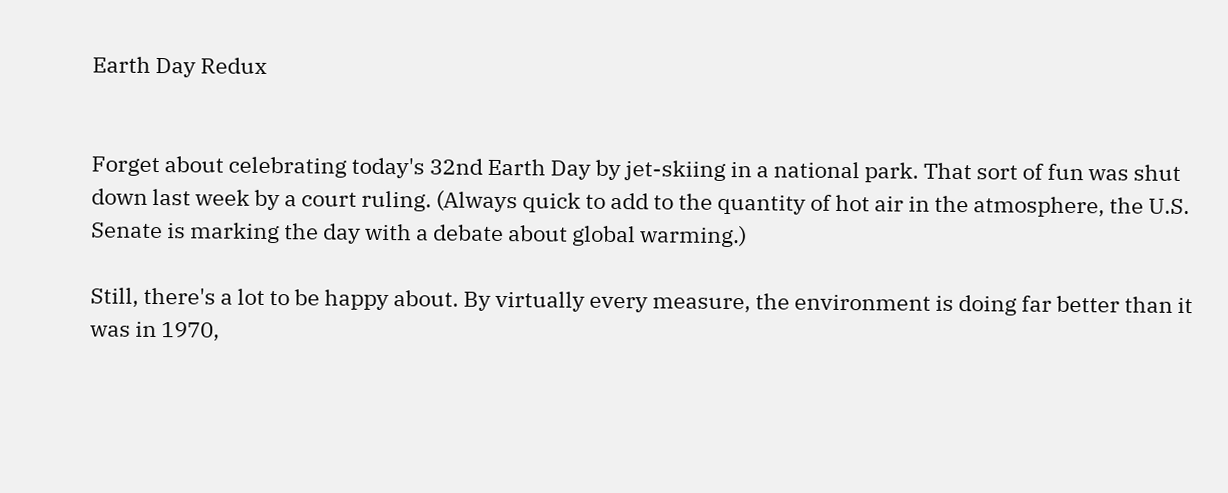Earth Day Redux


Forget about celebrating today's 32nd Earth Day by jet-skiing in a national park. That sort of fun was shut down last week by a court ruling. (Always quick to add to the quantity of hot air in the atmosphere, the U.S. Senate is marking the day with a debate about global warming.)

Still, there's a lot to be happy about. By virtually every measure, the environment is doing far better than it was in 1970,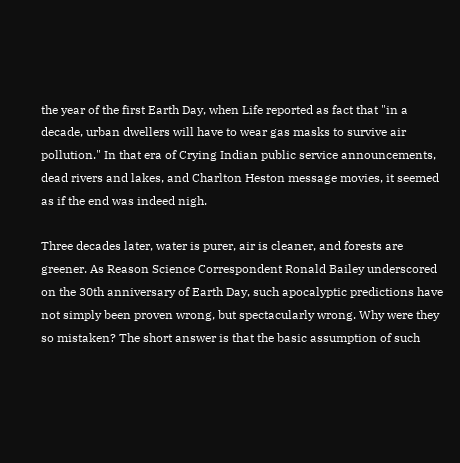the year of the first Earth Day, when Life reported as fact that "in a decade, urban dwellers will have to wear gas masks to survive air pollution." In that era of Crying Indian public service announcements, dead rivers and lakes, and Charlton Heston message movies, it seemed as if the end was indeed nigh.

Three decades later, water is purer, air is cleaner, and forests are greener. As Reason Science Correspondent Ronald Bailey underscored on the 30th anniversary of Earth Day, such apocalyptic predictions have not simply been proven wrong, but spectacularly wrong. Why were they so mistaken? The short answer is that the basic assumption of such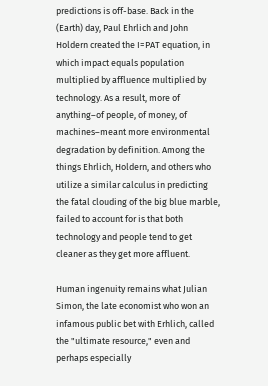predictions is off-base. Back in the (Earth) day, Paul Ehrlich and John Holdern created the I=PAT equation, in which impact equals population multiplied by affluence multiplied by technology. As a result, more of anything–of people, of money, of machines–meant more environmental degradation by definition. Among the things Ehrlich, Holdern, and others who utilize a similar calculus in predicting the fatal clouding of the big blue marble, failed to account for is that both technology and people tend to get cleaner as they get more affluent.

Human ingenuity remains what Julian Simon, the late economist who won an infamous public bet with Erhlich, called the "ultimate resource," even and perhaps especially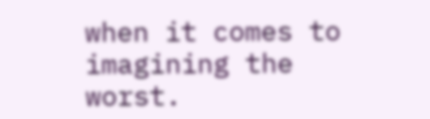when it comes to imagining the worst.